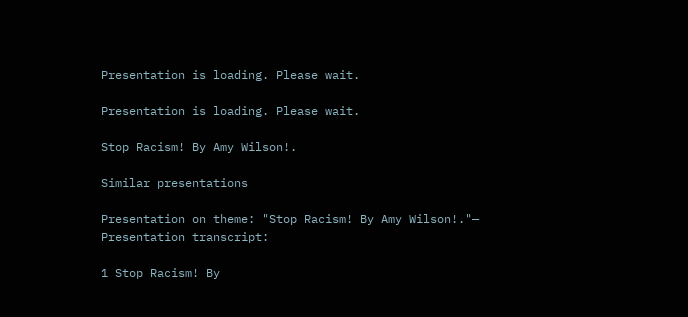Presentation is loading. Please wait.

Presentation is loading. Please wait.

Stop Racism! By Amy Wilson!.

Similar presentations

Presentation on theme: "Stop Racism! By Amy Wilson!."— Presentation transcript:

1 Stop Racism! By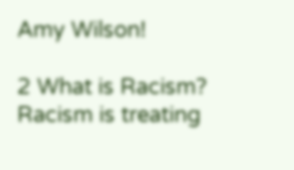Amy Wilson!

2 What is Racism? Racism is treating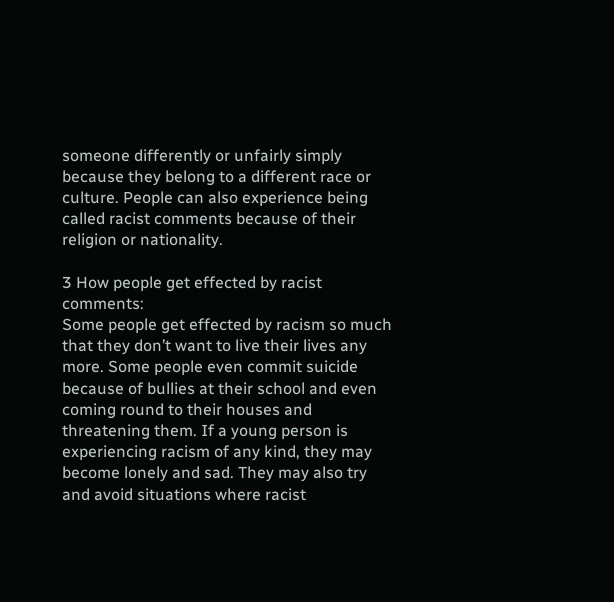someone differently or unfairly simply because they belong to a different race or culture. People can also experience being called racist comments because of their religion or nationality.

3 How people get effected by racist comments:
Some people get effected by racism so much that they don’t want to live their lives any more. Some people even commit suicide because of bullies at their school and even coming round to their houses and threatening them. If a young person is experiencing racism of any kind, they may become lonely and sad. They may also try and avoid situations where racist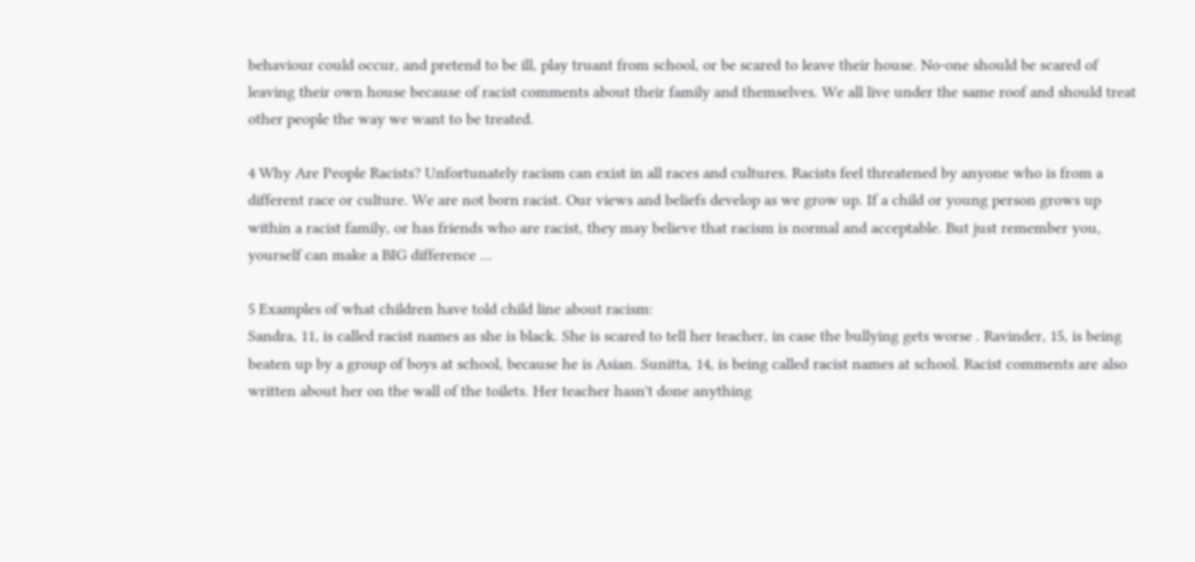behaviour could occur, and pretend to be ill, play truant from school, or be scared to leave their house. No-one should be scared of leaving their own house because of racist comments about their family and themselves. We all live under the same roof and should treat other people the way we want to be treated.

4 Why Are People Racists? Unfortunately racism can exist in all races and cultures. Racists feel threatened by anyone who is from a different race or culture. We are not born racist. Our views and beliefs develop as we grow up. If a child or young person grows up within a racist family, or has friends who are racist, they may believe that racism is normal and acceptable. But just remember you, yourself can make a BIG difference …

5 Examples of what children have told child line about racism:
Sandra, 11, is called racist names as she is black. She is scared to tell her teacher, in case the bullying gets worse . Ravinder, 15, is being beaten up by a group of boys at school, because he is Asian. Sunitta, 14, is being called racist names at school. Racist comments are also written about her on the wall of the toilets. Her teacher hasn't done anything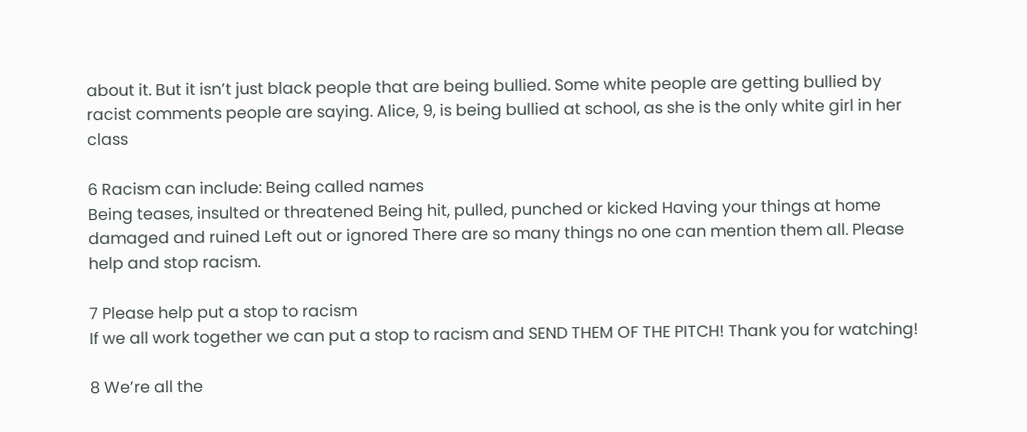about it. But it isn’t just black people that are being bullied. Some white people are getting bullied by racist comments people are saying. Alice, 9, is being bullied at school, as she is the only white girl in her class

6 Racism can include: Being called names
Being teases, insulted or threatened Being hit, pulled, punched or kicked Having your things at home damaged and ruined Left out or ignored There are so many things no one can mention them all. Please help and stop racism.

7 Please help put a stop to racism
If we all work together we can put a stop to racism and SEND THEM OF THE PITCH! Thank you for watching!

8 We’re all the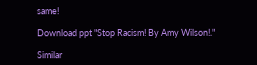same!

Download ppt "Stop Racism! By Amy Wilson!."

Similar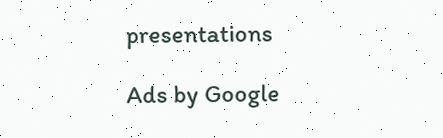presentations

Ads by Google